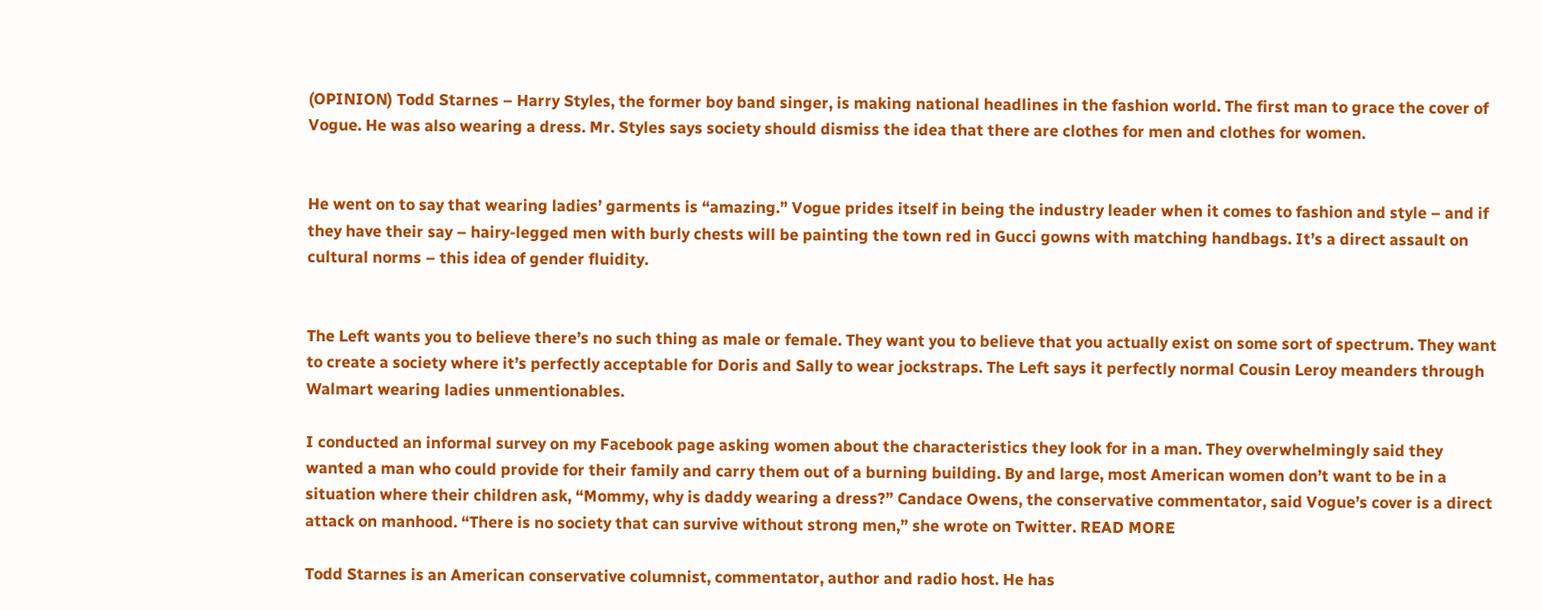(OPINION) Todd Starnes – Harry Styles, the former boy band singer, is making national headlines in the fashion world. The first man to grace the cover of Vogue. He was also wearing a dress. Mr. Styles says society should dismiss the idea that there are clothes for men and clothes for women.


He went on to say that wearing ladies’ garments is “amazing.” Vogue prides itself in being the industry leader when it comes to fashion and style – and if they have their say – hairy-legged men with burly chests will be painting the town red in Gucci gowns with matching handbags. It’s a direct assault on cultural norms – this idea of gender fluidity.


The Left wants you to believe there’s no such thing as male or female. They want you to believe that you actually exist on some sort of spectrum. They want to create a society where it’s perfectly acceptable for Doris and Sally to wear jockstraps. The Left says it perfectly normal Cousin Leroy meanders through Walmart wearing ladies unmentionables.

I conducted an informal survey on my Facebook page asking women about the characteristics they look for in a man. They overwhelmingly said they wanted a man who could provide for their family and carry them out of a burning building. By and large, most American women don’t want to be in a situation where their children ask, “Mommy, why is daddy wearing a dress?” Candace Owens, the conservative commentator, said Vogue’s cover is a direct attack on manhood. “There is no society that can survive without strong men,” she wrote on Twitter. READ MORE

Todd Starnes is an American conservative columnist, commentator, author and radio host. He has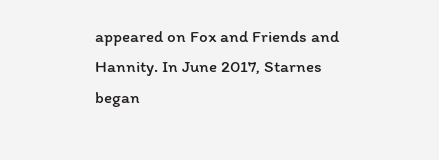appeared on Fox and Friends and Hannity. In June 2017, Starnes began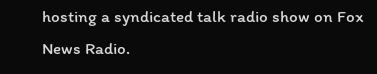hosting a syndicated talk radio show on Fox News Radio.